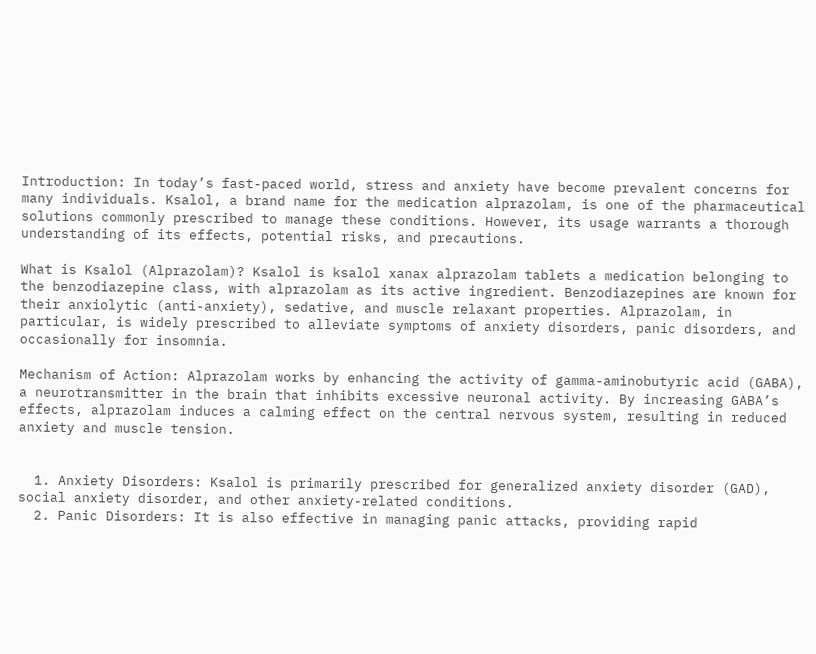Introduction: In today’s fast-paced world, stress and anxiety have become prevalent concerns for many individuals. Ksalol, a brand name for the medication alprazolam, is one of the pharmaceutical solutions commonly prescribed to manage these conditions. However, its usage warrants a thorough understanding of its effects, potential risks, and precautions.

What is Ksalol (Alprazolam)? Ksalol is ksalol xanax alprazolam tablets a medication belonging to the benzodiazepine class, with alprazolam as its active ingredient. Benzodiazepines are known for their anxiolytic (anti-anxiety), sedative, and muscle relaxant properties. Alprazolam, in particular, is widely prescribed to alleviate symptoms of anxiety disorders, panic disorders, and occasionally for insomnia.

Mechanism of Action: Alprazolam works by enhancing the activity of gamma-aminobutyric acid (GABA), a neurotransmitter in the brain that inhibits excessive neuronal activity. By increasing GABA’s effects, alprazolam induces a calming effect on the central nervous system, resulting in reduced anxiety and muscle tension.


  1. Anxiety Disorders: Ksalol is primarily prescribed for generalized anxiety disorder (GAD), social anxiety disorder, and other anxiety-related conditions.
  2. Panic Disorders: It is also effective in managing panic attacks, providing rapid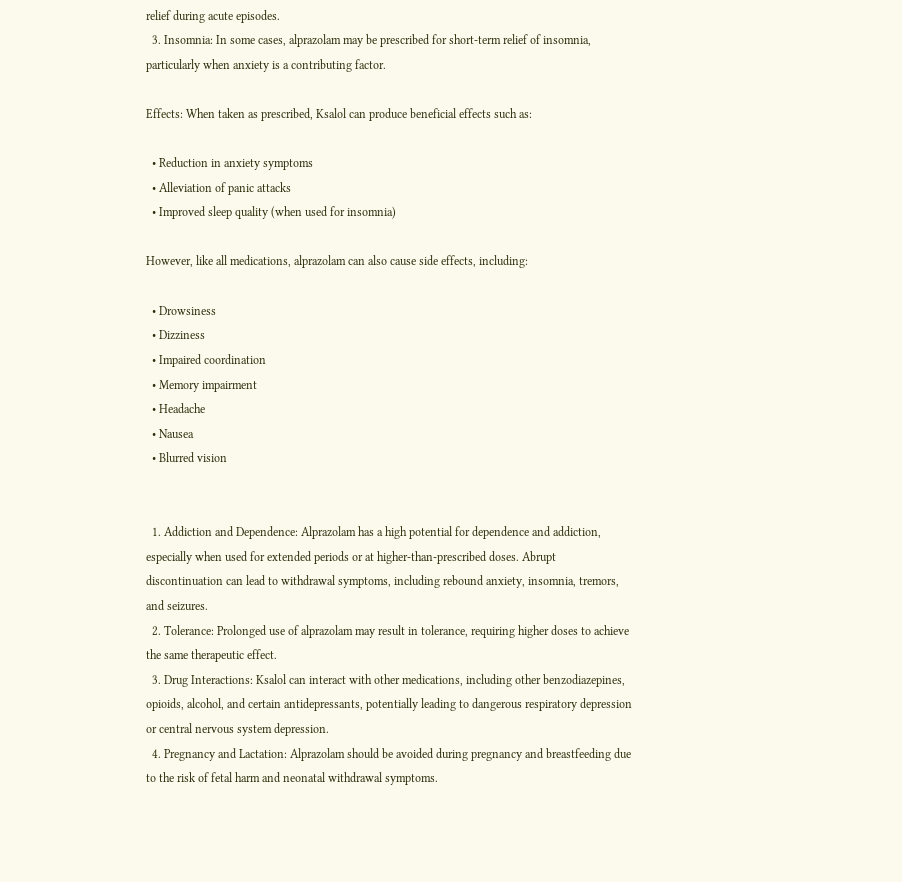relief during acute episodes.
  3. Insomnia: In some cases, alprazolam may be prescribed for short-term relief of insomnia, particularly when anxiety is a contributing factor.

Effects: When taken as prescribed, Ksalol can produce beneficial effects such as:

  • Reduction in anxiety symptoms
  • Alleviation of panic attacks
  • Improved sleep quality (when used for insomnia)

However, like all medications, alprazolam can also cause side effects, including:

  • Drowsiness
  • Dizziness
  • Impaired coordination
  • Memory impairment
  • Headache
  • Nausea
  • Blurred vision


  1. Addiction and Dependence: Alprazolam has a high potential for dependence and addiction, especially when used for extended periods or at higher-than-prescribed doses. Abrupt discontinuation can lead to withdrawal symptoms, including rebound anxiety, insomnia, tremors, and seizures.
  2. Tolerance: Prolonged use of alprazolam may result in tolerance, requiring higher doses to achieve the same therapeutic effect.
  3. Drug Interactions: Ksalol can interact with other medications, including other benzodiazepines, opioids, alcohol, and certain antidepressants, potentially leading to dangerous respiratory depression or central nervous system depression.
  4. Pregnancy and Lactation: Alprazolam should be avoided during pregnancy and breastfeeding due to the risk of fetal harm and neonatal withdrawal symptoms.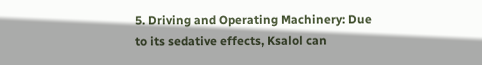5. Driving and Operating Machinery: Due to its sedative effects, Ksalol can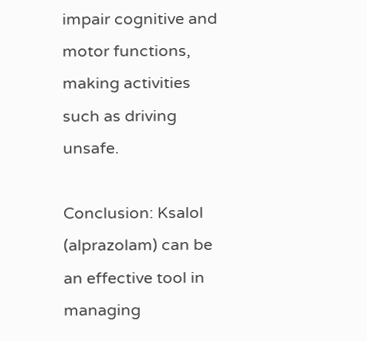impair cognitive and motor functions, making activities such as driving unsafe.

Conclusion: Ksalol (alprazolam) can be an effective tool in managing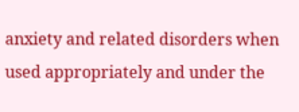anxiety and related disorders when used appropriately and under the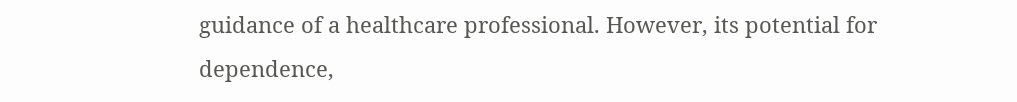guidance of a healthcare professional. However, its potential for dependence,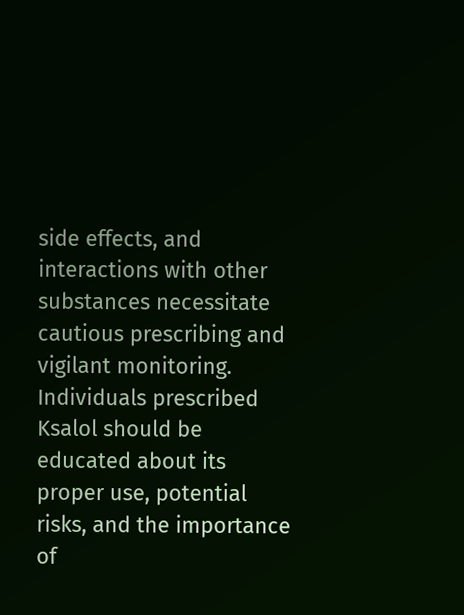side effects, and interactions with other substances necessitate cautious prescribing and vigilant monitoring. Individuals prescribed Ksalol should be educated about its proper use, potential risks, and the importance of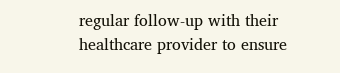regular follow-up with their healthcare provider to ensure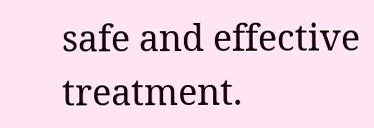safe and effective treatment.